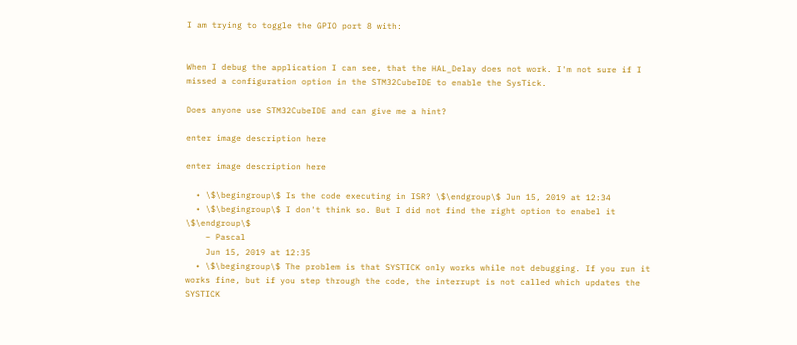I am trying to toggle the GPIO port 8 with:


When I debug the application I can see, that the HAL_Delay does not work. I'm not sure if I missed a configuration option in the STM32CubeIDE to enable the SysTick.

Does anyone use STM32CubeIDE and can give me a hint?

enter image description here

enter image description here

  • \$\begingroup\$ Is the code executing in ISR? \$\endgroup\$ Jun 15, 2019 at 12:34
  • \$\begingroup\$ I don't think so. But I did not find the right option to enabel it \$\endgroup\$
    – Pascal
    Jun 15, 2019 at 12:35
  • \$\begingroup\$ The problem is that SYSTICK only works while not debugging. If you run it works fine, but if you step through the code, the interrupt is not called which updates the SYSTICK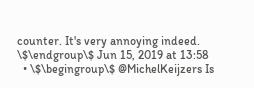counter. It's very annoying indeed. \$\endgroup\$ Jun 15, 2019 at 13:58
  • \$\begingroup\$ @MichelKeijzers Is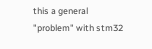this a general "problem" with stm32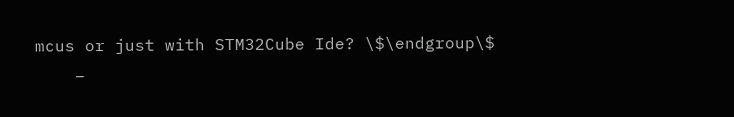mcus or just with STM32Cube Ide? \$\endgroup\$
    –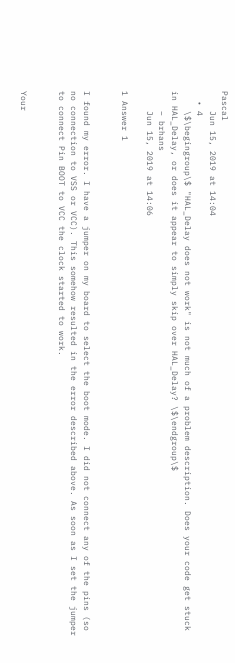Pascal
    Jun 15, 2019 at 14:04
  • 4
    \$\begingroup\$ "HAL_Delay does not work" is not much of a problem description. Does your code get stuck in HAL_Delay, or does it appear to simply skip over HAL_Delay? \$\endgroup\$
    – brhans
    Jun 15, 2019 at 14:06

1 Answer 1


I found my error. I have a jumper on my board to select the boot mode. I did not connect any of the pins (so no connection to VSS or VCC). This somehow resulted in the error described above. As soon as I set the jumper to connect Pin BOOT to VCC the clock started to work.


Your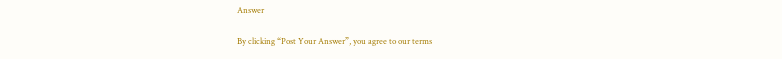Answer

By clicking “Post Your Answer”, you agree to our terms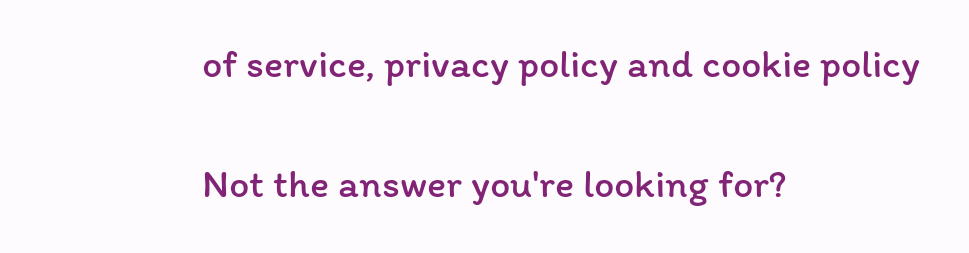of service, privacy policy and cookie policy

Not the answer you're looking for?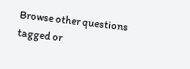Browse other questions tagged or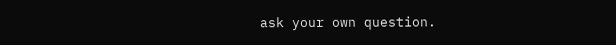ask your own question.